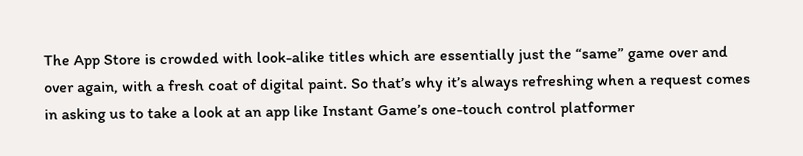The App Store is crowded with look-alike titles which are essentially just the “same” game over and over again, with a fresh coat of digital paint. So that’s why it’s always refreshing when a request comes in asking us to take a look at an app like Instant Game’s one-touch control platformer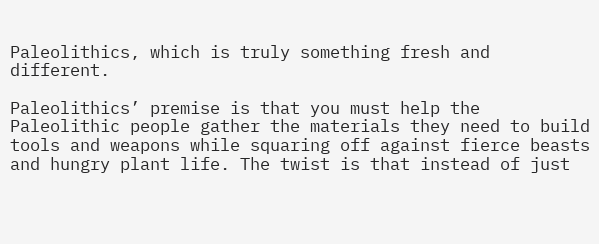Paleolithics, which is truly something fresh and different.

Paleolithics’ premise is that you must help the Paleolithic people gather the materials they need to build tools and weapons while squaring off against fierce beasts and hungry plant life. The twist is that instead of just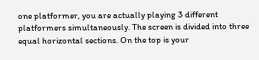one platformer, you are actually playing 3 different platformers simultaneously. The screen is divided into three equal horizontal sections. On the top is your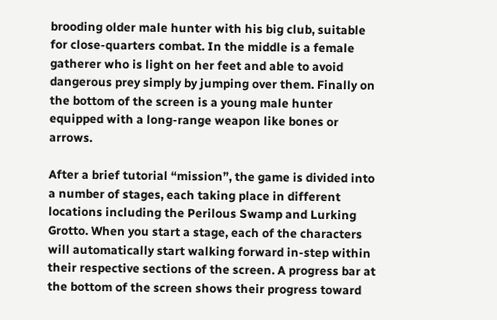brooding older male hunter with his big club, suitable for close-quarters combat. In the middle is a female gatherer who is light on her feet and able to avoid dangerous prey simply by jumping over them. Finally on the bottom of the screen is a young male hunter equipped with a long-range weapon like bones or arrows.

After a brief tutorial “mission”, the game is divided into a number of stages, each taking place in different locations including the Perilous Swamp and Lurking Grotto. When you start a stage, each of the characters will automatically start walking forward in-step within their respective sections of the screen. A progress bar at the bottom of the screen shows their progress toward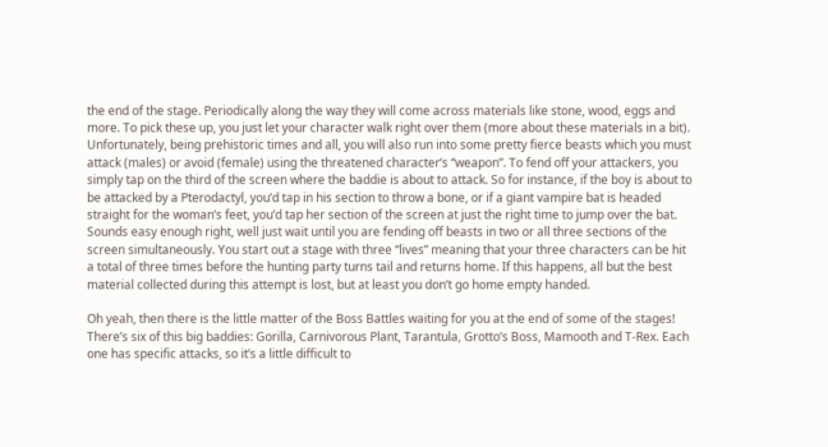the end of the stage. Periodically along the way they will come across materials like stone, wood, eggs and more. To pick these up, you just let your character walk right over them (more about these materials in a bit). Unfortunately, being prehistoric times and all, you will also run into some pretty fierce beasts which you must attack (males) or avoid (female) using the threatened character’s “weapon”. To fend off your attackers, you simply tap on the third of the screen where the baddie is about to attack. So for instance, if the boy is about to be attacked by a Pterodactyl, you’d tap in his section to throw a bone, or if a giant vampire bat is headed straight for the woman’s feet, you’d tap her section of the screen at just the right time to jump over the bat. Sounds easy enough right, well just wait until you are fending off beasts in two or all three sections of the screen simultaneously. You start out a stage with three “lives” meaning that your three characters can be hit a total of three times before the hunting party turns tail and returns home. If this happens, all but the best material collected during this attempt is lost, but at least you don’t go home empty handed.

Oh yeah, then there is the little matter of the Boss Battles waiting for you at the end of some of the stages! There’s six of this big baddies: Gorilla, Carnivorous Plant, Tarantula, Grotto’s Boss, Mamooth and T-Rex. Each one has specific attacks, so it’s a little difficult to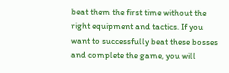beat them the first time without the right equipment and tactics. If you want to successfully beat these bosses and complete the game, you will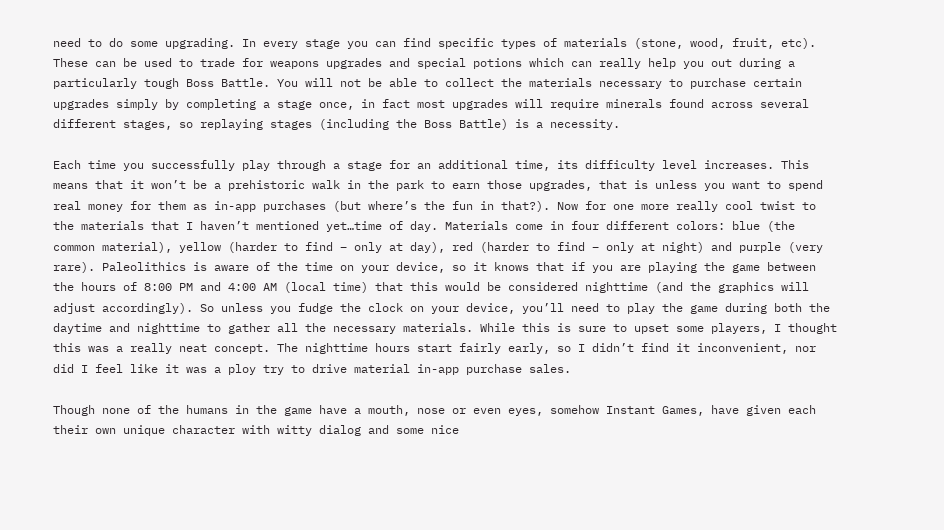need to do some upgrading. In every stage you can find specific types of materials (stone, wood, fruit, etc). These can be used to trade for weapons upgrades and special potions which can really help you out during a particularly tough Boss Battle. You will not be able to collect the materials necessary to purchase certain upgrades simply by completing a stage once, in fact most upgrades will require minerals found across several different stages, so replaying stages (including the Boss Battle) is a necessity.

Each time you successfully play through a stage for an additional time, its difficulty level increases. This means that it won’t be a prehistoric walk in the park to earn those upgrades, that is unless you want to spend real money for them as in-app purchases (but where’s the fun in that?). Now for one more really cool twist to the materials that I haven’t mentioned yet…time of day. Materials come in four different colors: blue (the common material), yellow (harder to find – only at day), red (harder to find – only at night) and purple (very rare). Paleolithics is aware of the time on your device, so it knows that if you are playing the game between the hours of 8:00 PM and 4:00 AM (local time) that this would be considered nighttime (and the graphics will adjust accordingly). So unless you fudge the clock on your device, you’ll need to play the game during both the daytime and nighttime to gather all the necessary materials. While this is sure to upset some players, I thought this was a really neat concept. The nighttime hours start fairly early, so I didn’t find it inconvenient, nor did I feel like it was a ploy try to drive material in-app purchase sales.

Though none of the humans in the game have a mouth, nose or even eyes, somehow Instant Games, have given each their own unique character with witty dialog and some nice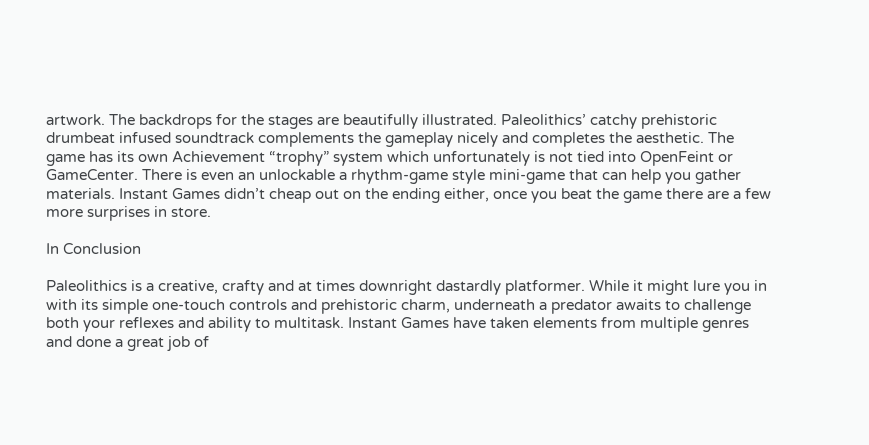artwork. The backdrops for the stages are beautifully illustrated. Paleolithics’ catchy prehistoric drumbeat infused soundtrack complements the gameplay nicely and completes the aesthetic. The game has its own Achievement “trophy” system which unfortunately is not tied into OpenFeint or GameCenter. There is even an unlockable a rhythm-game style mini-game that can help you gather materials. Instant Games didn’t cheap out on the ending either, once you beat the game there are a few more surprises in store.

In Conclusion

Paleolithics is a creative, crafty and at times downright dastardly platformer. While it might lure you in with its simple one-touch controls and prehistoric charm, underneath a predator awaits to challenge both your reflexes and ability to multitask. Instant Games have taken elements from multiple genres and done a great job of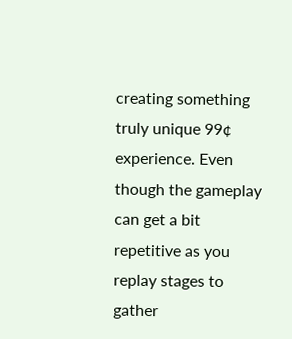creating something truly unique 99¢ experience. Even though the gameplay can get a bit repetitive as you replay stages to gather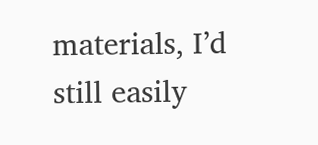materials, I’d still easily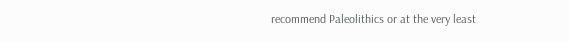recommend Paleolithics or at the very least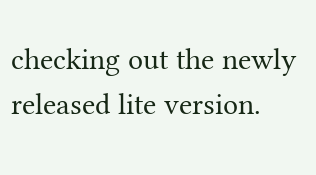checking out the newly released lite version.